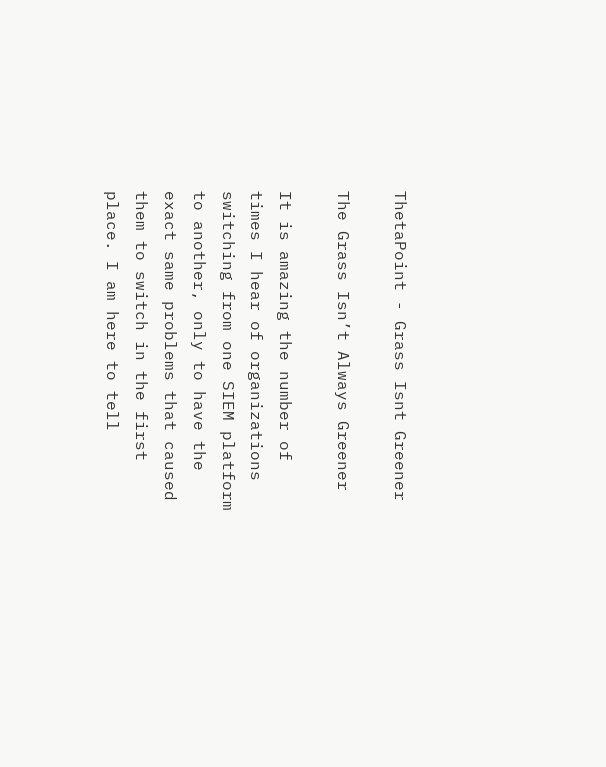ThetaPoint - Grass Isnt Greener

The Grass Isn’t Always Greener

It is amazing the number of times I hear of organizations switching from one SIEM platform to another, only to have the exact same problems that caused them to switch in the first place. I am here to tell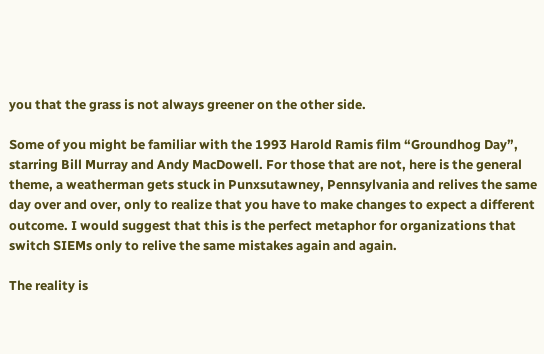you that the grass is not always greener on the other side.

Some of you might be familiar with the 1993 Harold Ramis film “Groundhog Day”, starring Bill Murray and Andy MacDowell. For those that are not, here is the general theme, a weatherman gets stuck in Punxsutawney, Pennsylvania and relives the same day over and over, only to realize that you have to make changes to expect a different outcome. I would suggest that this is the perfect metaphor for organizations that switch SIEMs only to relive the same mistakes again and again.

The reality is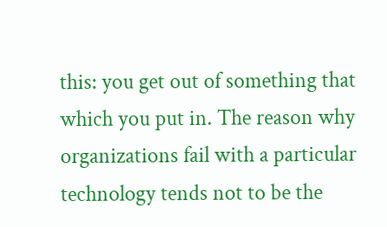this: you get out of something that which you put in. The reason why organizations fail with a particular technology tends not to be the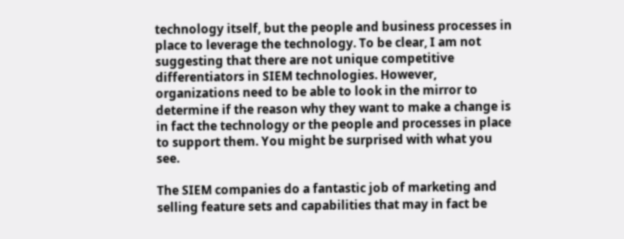technology itself, but the people and business processes in place to leverage the technology. To be clear, I am not suggesting that there are not unique competitive differentiators in SIEM technologies. However, organizations need to be able to look in the mirror to determine if the reason why they want to make a change is in fact the technology or the people and processes in place to support them. You might be surprised with what you see.

The SIEM companies do a fantastic job of marketing and selling feature sets and capabilities that may in fact be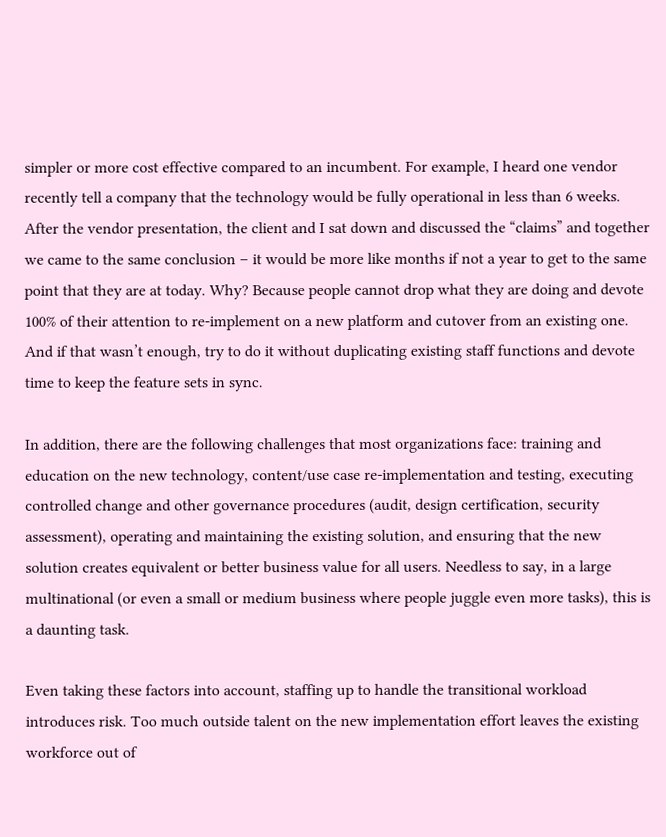simpler or more cost effective compared to an incumbent. For example, I heard one vendor recently tell a company that the technology would be fully operational in less than 6 weeks. After the vendor presentation, the client and I sat down and discussed the “claims” and together we came to the same conclusion – it would be more like months if not a year to get to the same point that they are at today. Why? Because people cannot drop what they are doing and devote 100% of their attention to re-implement on a new platform and cutover from an existing one. And if that wasn’t enough, try to do it without duplicating existing staff functions and devote time to keep the feature sets in sync.

In addition, there are the following challenges that most organizations face: training and education on the new technology, content/use case re-implementation and testing, executing controlled change and other governance procedures (audit, design certification, security assessment), operating and maintaining the existing solution, and ensuring that the new solution creates equivalent or better business value for all users. Needless to say, in a large multinational (or even a small or medium business where people juggle even more tasks), this is a daunting task.

Even taking these factors into account, staffing up to handle the transitional workload introduces risk. Too much outside talent on the new implementation effort leaves the existing workforce out of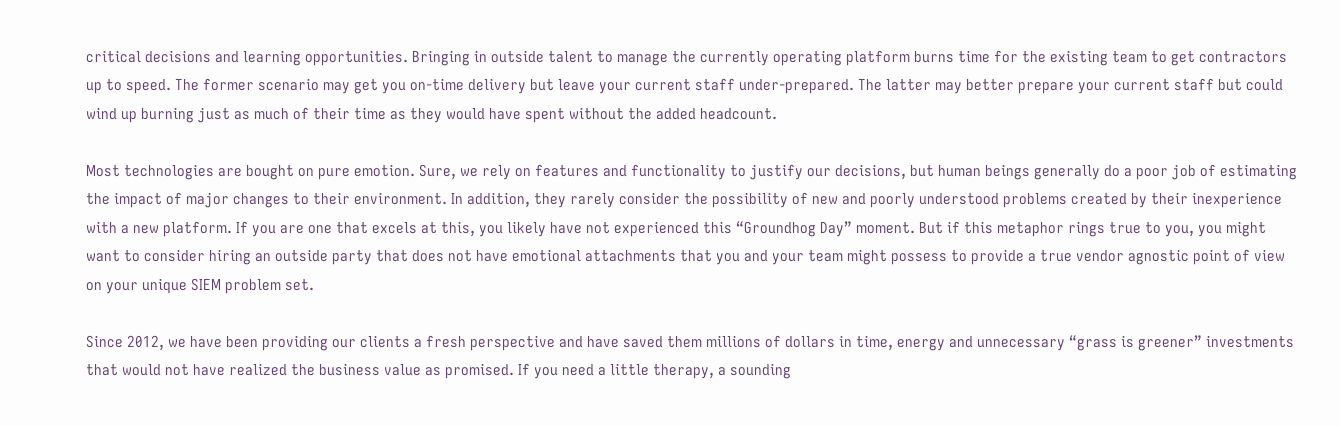critical decisions and learning opportunities. Bringing in outside talent to manage the currently operating platform burns time for the existing team to get contractors up to speed. The former scenario may get you on-time delivery but leave your current staff under-prepared. The latter may better prepare your current staff but could wind up burning just as much of their time as they would have spent without the added headcount.

Most technologies are bought on pure emotion. Sure, we rely on features and functionality to justify our decisions, but human beings generally do a poor job of estimating the impact of major changes to their environment. In addition, they rarely consider the possibility of new and poorly understood problems created by their inexperience with a new platform. If you are one that excels at this, you likely have not experienced this “Groundhog Day” moment. But if this metaphor rings true to you, you might want to consider hiring an outside party that does not have emotional attachments that you and your team might possess to provide a true vendor agnostic point of view on your unique SIEM problem set.

Since 2012, we have been providing our clients a fresh perspective and have saved them millions of dollars in time, energy and unnecessary “grass is greener” investments that would not have realized the business value as promised. If you need a little therapy, a sounding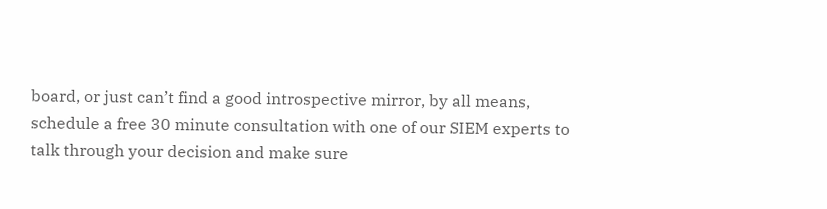board, or just can’t find a good introspective mirror, by all means, schedule a free 30 minute consultation with one of our SIEM experts to talk through your decision and make sure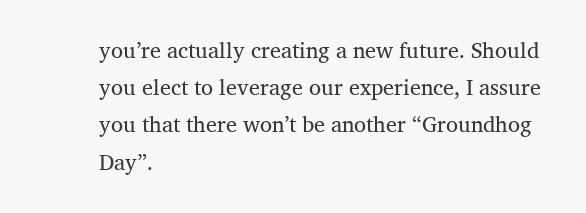you’re actually creating a new future. Should you elect to leverage our experience, I assure you that there won’t be another “Groundhog Day”.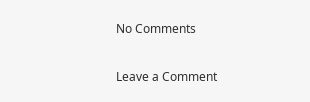No Comments

Leave a Comment